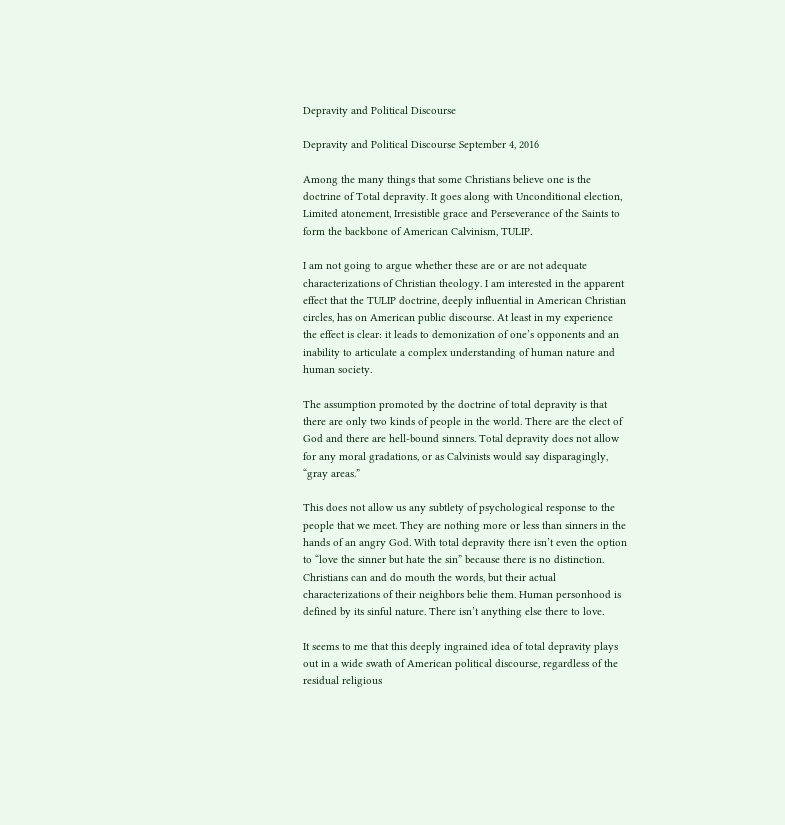Depravity and Political Discourse

Depravity and Political Discourse September 4, 2016

Among the many things that some Christians believe one is the doctrine of Total depravity. It goes along with Unconditional election, Limited atonement, Irresistible grace and Perseverance of the Saints to form the backbone of American Calvinism, TULIP.

I am not going to argue whether these are or are not adequate characterizations of Christian theology. I am interested in the apparent effect that the TULIP doctrine, deeply influential in American Christian circles, has on American public discourse. At least in my experience the effect is clear: it leads to demonization of one’s opponents and an inability to articulate a complex understanding of human nature and human society.

The assumption promoted by the doctrine of total depravity is that there are only two kinds of people in the world. There are the elect of God and there are hell-bound sinners. Total depravity does not allow for any moral gradations, or as Calvinists would say disparagingly, “gray areas.”

This does not allow us any subtlety of psychological response to the people that we meet. They are nothing more or less than sinners in the hands of an angry God. With total depravity there isn’t even the option to “love the sinner but hate the sin” because there is no distinction. Christians can and do mouth the words, but their actual characterizations of their neighbors belie them. Human personhood is defined by its sinful nature. There isn’t anything else there to love.

It seems to me that this deeply ingrained idea of total depravity plays out in a wide swath of American political discourse, regardless of the residual religious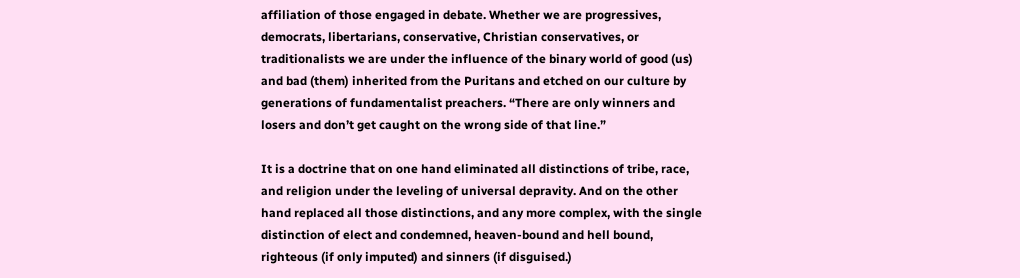affiliation of those engaged in debate. Whether we are progressives, democrats, libertarians, conservative, Christian conservatives, or traditionalists we are under the influence of the binary world of good (us) and bad (them) inherited from the Puritans and etched on our culture by generations of fundamentalist preachers. “There are only winners and losers and don’t get caught on the wrong side of that line.”

It is a doctrine that on one hand eliminated all distinctions of tribe, race, and religion under the leveling of universal depravity. And on the other hand replaced all those distinctions, and any more complex, with the single distinction of elect and condemned, heaven-bound and hell bound, righteous (if only imputed) and sinners (if disguised.)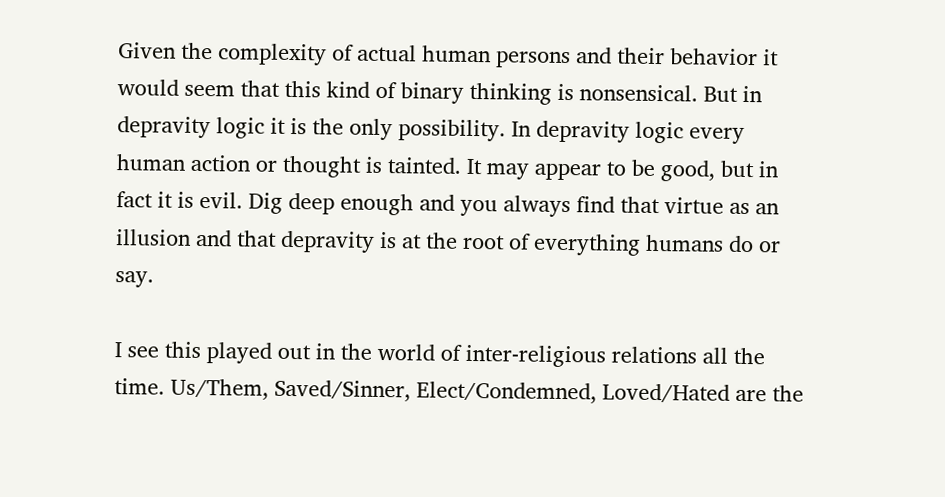Given the complexity of actual human persons and their behavior it would seem that this kind of binary thinking is nonsensical. But in depravity logic it is the only possibility. In depravity logic every human action or thought is tainted. It may appear to be good, but in fact it is evil. Dig deep enough and you always find that virtue as an illusion and that depravity is at the root of everything humans do or say.

I see this played out in the world of inter-religious relations all the time. Us/Them, Saved/Sinner, Elect/Condemned, Loved/Hated are the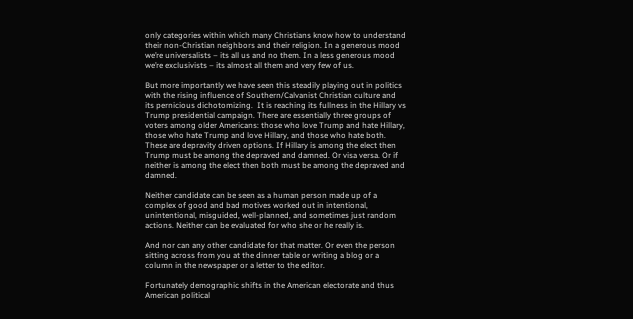only categories within which many Christians know how to understand their non-Christian neighbors and their religion. In a generous mood we’re universalists – its all us and no them. In a less generous mood we’re exclusivists – its almost all them and very few of us.

But more importantly we have seen this steadily playing out in politics with the rising influence of Southern/Calvanist Christian culture and its pernicious dichotomizing.  It is reaching its fullness in the Hillary vs Trump presidential campaign. There are essentially three groups of voters among older Americans: those who love Trump and hate Hillary, those who hate Trump and love Hillary, and those who hate both. These are depravity driven options. If Hillary is among the elect then Trump must be among the depraved and damned. Or visa versa. Or if neither is among the elect then both must be among the depraved and damned.

Neither candidate can be seen as a human person made up of a complex of good and bad motives worked out in intentional, unintentional, misguided, well-planned, and sometimes just random actions. Neither can be evaluated for who she or he really is.

And nor can any other candidate for that matter. Or even the person sitting across from you at the dinner table or writing a blog or a column in the newspaper or a letter to the editor.

Fortunately demographic shifts in the American electorate and thus American political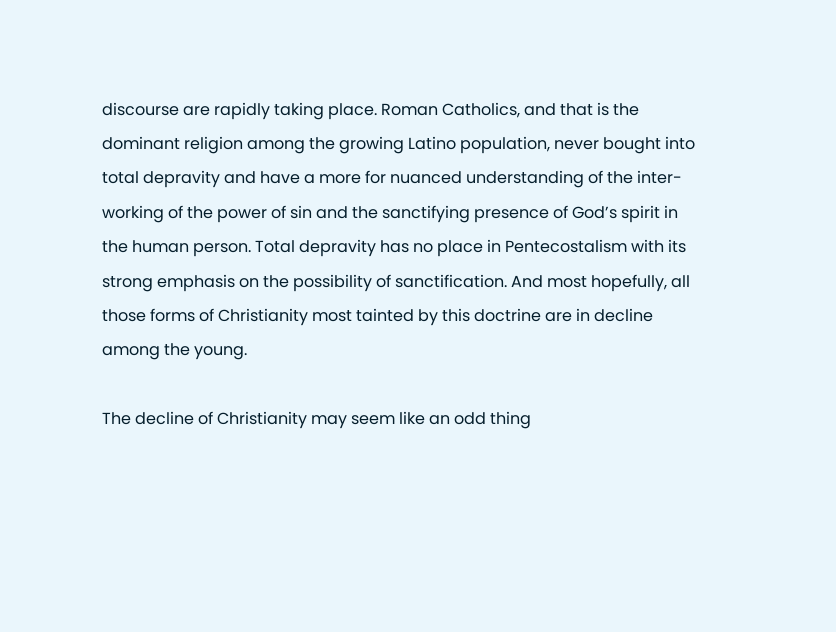discourse are rapidly taking place. Roman Catholics, and that is the dominant religion among the growing Latino population, never bought into total depravity and have a more for nuanced understanding of the inter-working of the power of sin and the sanctifying presence of God’s spirit in the human person. Total depravity has no place in Pentecostalism with its strong emphasis on the possibility of sanctification. And most hopefully, all those forms of Christianity most tainted by this doctrine are in decline among the young.

The decline of Christianity may seem like an odd thing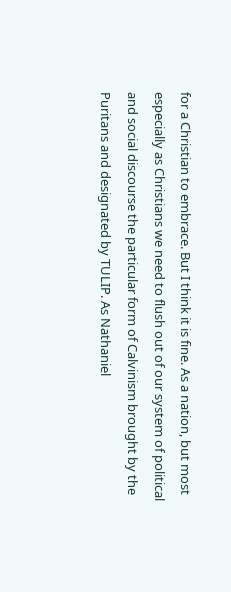for a Christian to embrace. But I think it is fine. As a nation, but most especially as Christians we need to flush out of our system of political and social discourse the particular form of Calvinism brought by the Puritans and designated by TULIP. As Nathaniel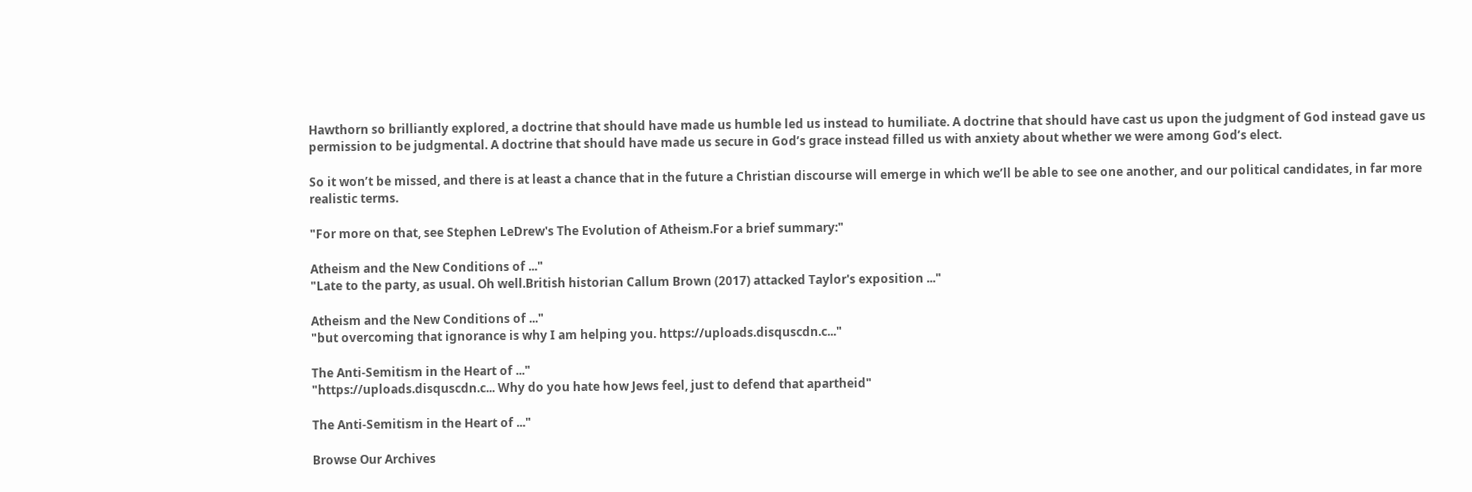Hawthorn so brilliantly explored, a doctrine that should have made us humble led us instead to humiliate. A doctrine that should have cast us upon the judgment of God instead gave us permission to be judgmental. A doctrine that should have made us secure in God’s grace instead filled us with anxiety about whether we were among God’s elect.

So it won’t be missed, and there is at least a chance that in the future a Christian discourse will emerge in which we’ll be able to see one another, and our political candidates, in far more realistic terms.

"For more on that, see Stephen LeDrew's The Evolution of Atheism.For a brief summary:"

Atheism and the New Conditions of ..."
"Late to the party, as usual. Oh well.British historian Callum Brown (2017) attacked Taylor's exposition ..."

Atheism and the New Conditions of ..."
"but overcoming that ignorance is why I am helping you. https://uploads.disquscdn.c..."

The Anti-Semitism in the Heart of ..."
"https://uploads.disquscdn.c... Why do you hate how Jews feel, just to defend that apartheid"

The Anti-Semitism in the Heart of ..."

Browse Our Archives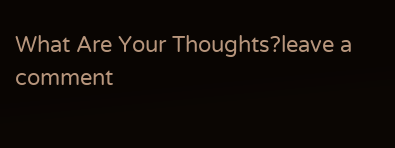What Are Your Thoughts?leave a comment